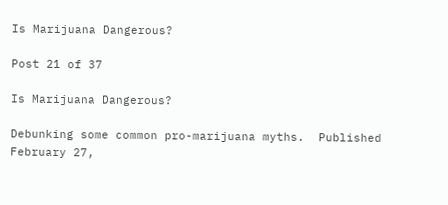Is Marijuana Dangerous?

Post 21 of 37

Is Marijuana Dangerous?

Debunking some common pro-marijuana myths.  Published February 27,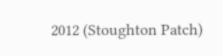2012 (Stoughton Patch)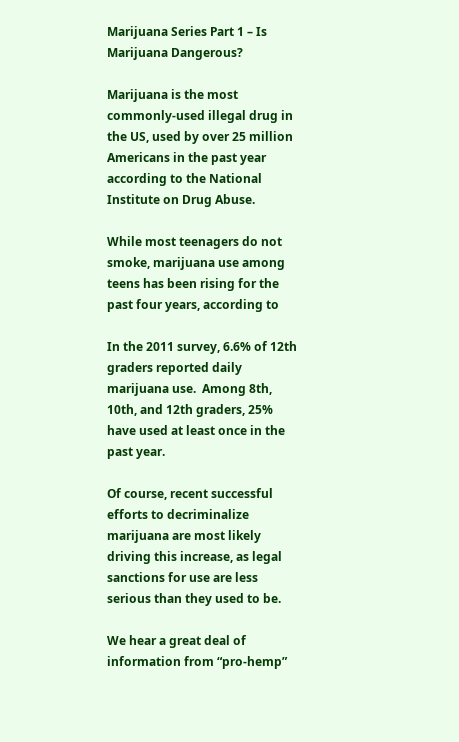Marijuana Series Part 1 – Is Marijuana Dangerous?

Marijuana is the most commonly-used illegal drug in the US, used by over 25 million Americans in the past year according to the National Institute on Drug Abuse.

While most teenagers do not smoke, marijuana use among teens has been rising for the past four years, according to

In the 2011 survey, 6.6% of 12th graders reported daily marijuana use.  Among 8th, 10th, and 12th graders, 25% have used at least once in the past year.

Of course, recent successful efforts to decriminalize marijuana are most likely driving this increase, as legal sanctions for use are less serious than they used to be.

We hear a great deal of information from “pro-hemp”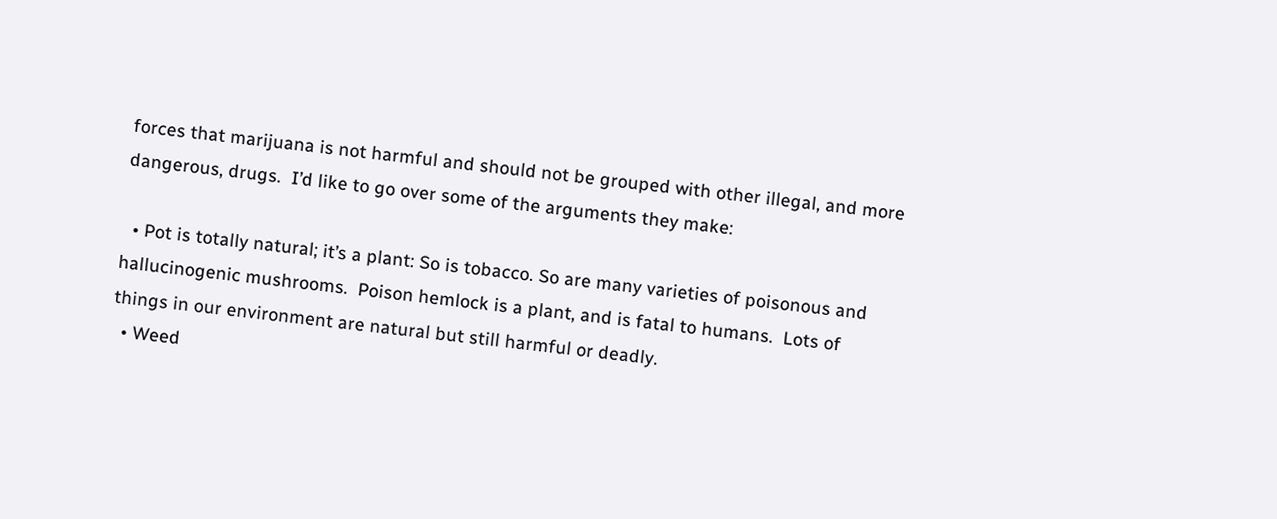forces that marijuana is not harmful and should not be grouped with other illegal, and more dangerous, drugs.  I’d like to go over some of the arguments they make:

  • Pot is totally natural; it’s a plant: So is tobacco. So are many varieties of poisonous and hallucinogenic mushrooms.  Poison hemlock is a plant, and is fatal to humans.  Lots of things in our environment are natural but still harmful or deadly.
  • Weed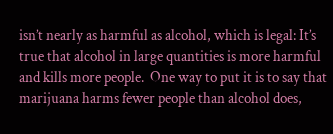isn’t nearly as harmful as alcohol, which is legal: It’s true that alcohol in large quantities is more harmful and kills more people.  One way to put it is to say that marijuana harms fewer people than alcohol does,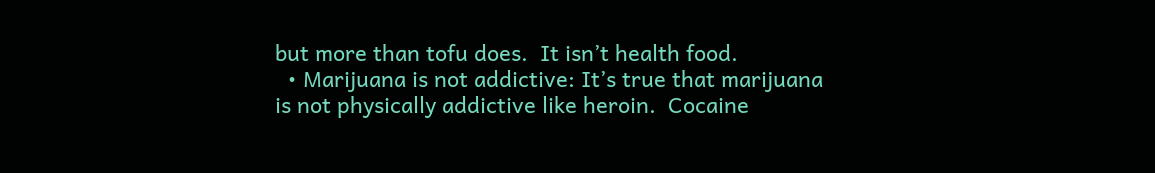but more than tofu does.  It isn’t health food.
  • Marijuana is not addictive: It’s true that marijuana is not physically addictive like heroin.  Cocaine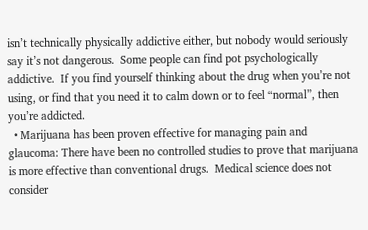isn’t technically physically addictive either, but nobody would seriously say it’s not dangerous.  Some people can find pot psychologically addictive.  If you find yourself thinking about the drug when you’re not using, or find that you need it to calm down or to feel “normal”, then you’re addicted.
  • Marijuana has been proven effective for managing pain and glaucoma: There have been no controlled studies to prove that marijuana is more effective than conventional drugs.  Medical science does not consider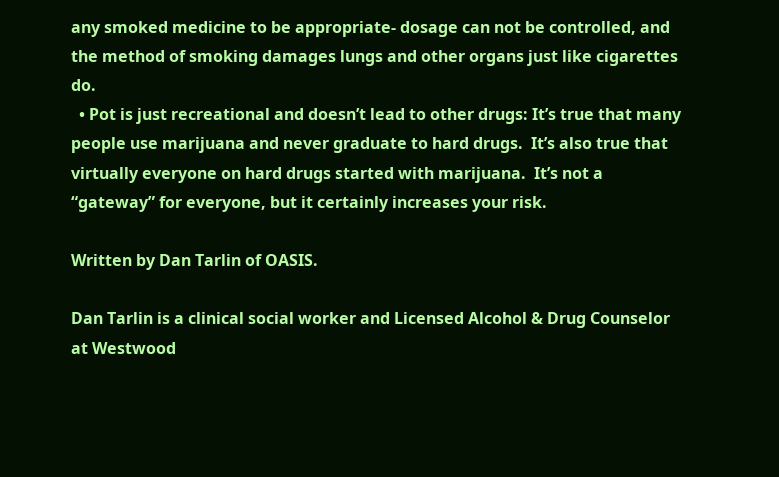any smoked medicine to be appropriate- dosage can not be controlled, and the method of smoking damages lungs and other organs just like cigarettes do.
  • Pot is just recreational and doesn’t lead to other drugs: It’s true that many people use marijuana and never graduate to hard drugs.  It’s also true that virtually everyone on hard drugs started with marijuana.  It’s not a “gateway” for everyone, but it certainly increases your risk.

Written by Dan Tarlin of OASIS.

Dan Tarlin is a clinical social worker and Licensed Alcohol & Drug Counselor at Westwood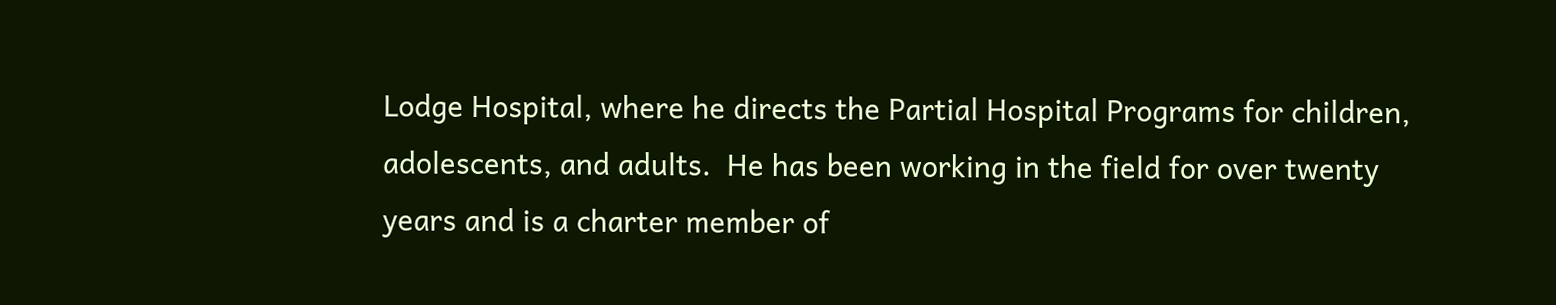Lodge Hospital, where he directs the Partial Hospital Programs for children, adolescents, and adults.  He has been working in the field for over twenty years and is a charter member of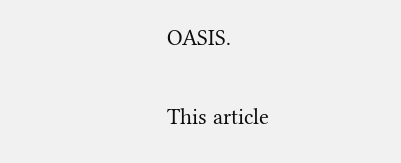OASIS.

This article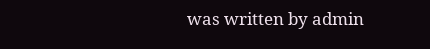was written by admin